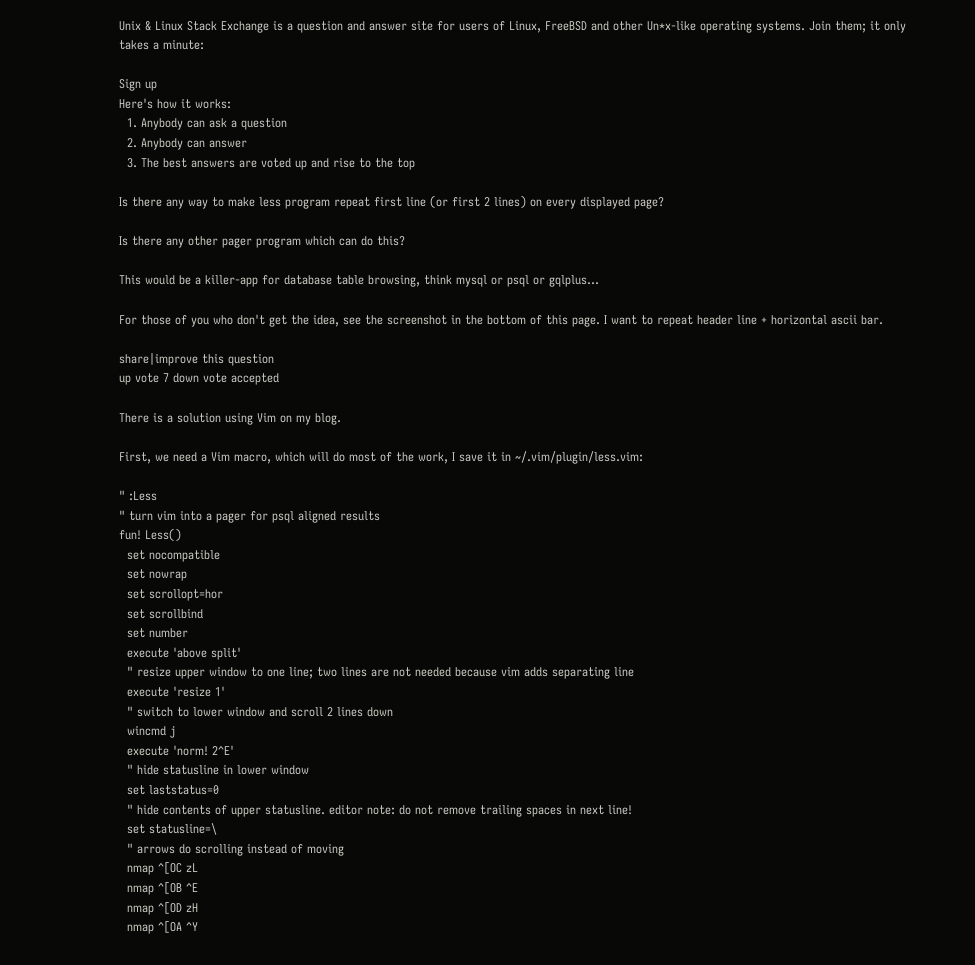Unix & Linux Stack Exchange is a question and answer site for users of Linux, FreeBSD and other Un*x-like operating systems. Join them; it only takes a minute:

Sign up
Here's how it works:
  1. Anybody can ask a question
  2. Anybody can answer
  3. The best answers are voted up and rise to the top

Is there any way to make less program repeat first line (or first 2 lines) on every displayed page?

Is there any other pager program which can do this?

This would be a killer-app for database table browsing, think mysql or psql or gqlplus...

For those of you who don't get the idea, see the screenshot in the bottom of this page. I want to repeat header line + horizontal ascii bar.

share|improve this question
up vote 7 down vote accepted

There is a solution using Vim on my blog.

First, we need a Vim macro, which will do most of the work, I save it in ~/.vim/plugin/less.vim:

" :Less
" turn vim into a pager for psql aligned results
fun! Less()
  set nocompatible
  set nowrap
  set scrollopt=hor
  set scrollbind
  set number
  execute 'above split'
  " resize upper window to one line; two lines are not needed because vim adds separating line
  execute 'resize 1'
  " switch to lower window and scroll 2 lines down
  wincmd j
  execute 'norm! 2^E'
  " hide statusline in lower window
  set laststatus=0
  " hide contents of upper statusline. editor note: do not remove trailing spaces in next line!
  set statusline=\
  " arrows do scrolling instead of moving
  nmap ^[OC zL
  nmap ^[OB ^E
  nmap ^[OD zH
  nmap ^[OA ^Y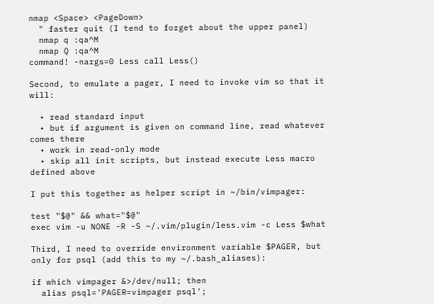nmap <Space> <PageDown>
  " faster quit (I tend to forget about the upper panel)
  nmap q :qa^M
  nmap Q :qa^M
command! -nargs=0 Less call Less()

Second, to emulate a pager, I need to invoke vim so that it will:

  • read standard input
  • but if argument is given on command line, read whatever comes there
  • work in read-only mode
  • skip all init scripts, but instead execute Less macro defined above

I put this together as helper script in ~/bin/vimpager:

test "$@" && what="$@"
exec vim -u NONE -R -S ~/.vim/plugin/less.vim -c Less $what

Third, I need to override environment variable $PAGER, but only for psql (add this to my ~/.bash_aliases):

if which vimpager &>/dev/null; then
  alias psql='PAGER=vimpager psql';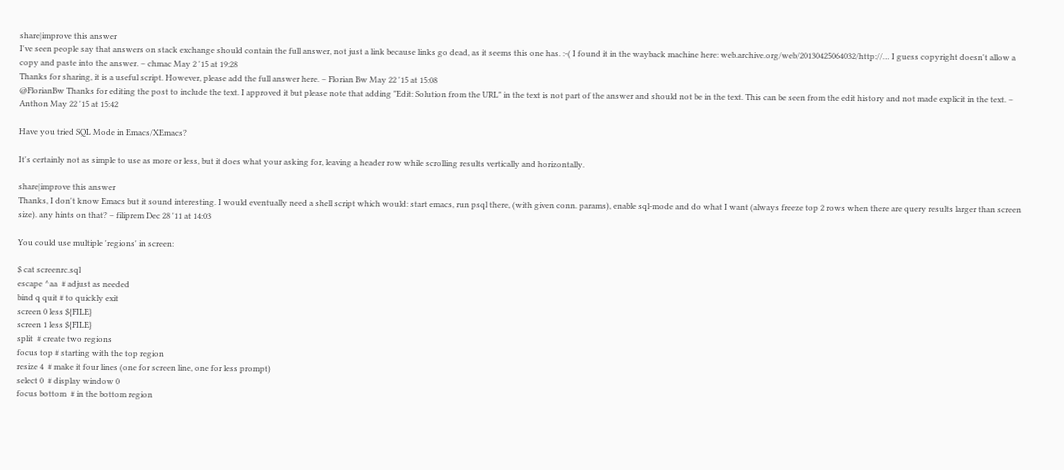share|improve this answer
I've seen people say that answers on stack exchange should contain the full answer, not just a link because links go dead, as it seems this one has. :-( I found it in the wayback machine here: web.archive.org/web/20130425064032/http://… I guess copyright doesn't allow a copy and paste into the answer. – chmac May 2 '15 at 19:28
Thanks for sharing, it is a useful script. However, please add the full answer here. – Florian Bw May 22 '15 at 15:08
@FlorianBw Thanks for editing the post to include the text. I approved it but please note that adding "Edit: Solution from the URL" in the text is not part of the answer and should not be in the text. This can be seen from the edit history and not made explicit in the text. – Anthon May 22 '15 at 15:42

Have you tried SQL Mode in Emacs/XEmacs?

It's certainly not as simple to use as more or less, but it does what your asking for, leaving a header row while scrolling results vertically and horizontally.

share|improve this answer
Thanks, I don't know Emacs but it sound interesting. I would eventually need a shell script which would: start emacs, run psql there, (with given conn. params), enable sql-mode and do what I want (always freeze top 2 rows when there are query results larger than screen size). any hints on that? – filiprem Dec 28 '11 at 14:03

You could use multiple 'regions' in screen:

$ cat screenrc.sql
escape ^aa  # adjust as needed
bind q quit # to quickly exit
screen 0 less ${FILE}
screen 1 less ${FILE}
split  # create two regions
focus top # starting with the top region
resize 4  # make it four lines (one for screen line, one for less prompt)
select 0  # display window 0
focus bottom  # in the bottom region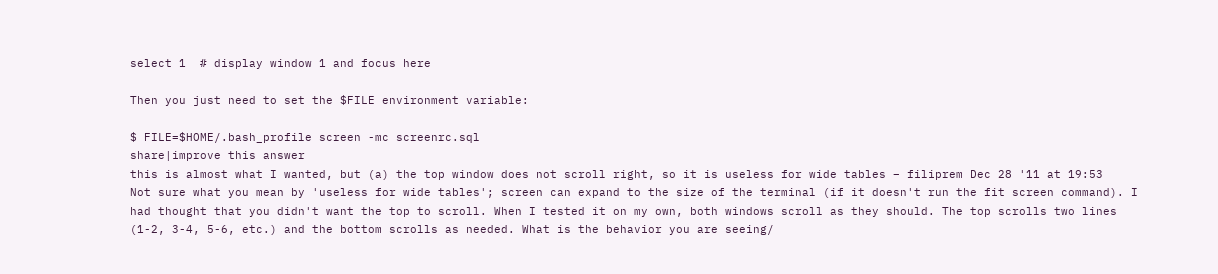select 1  # display window 1 and focus here

Then you just need to set the $FILE environment variable:

$ FILE=$HOME/.bash_profile screen -mc screenrc.sql
share|improve this answer
this is almost what I wanted, but (a) the top window does not scroll right, so it is useless for wide tables – filiprem Dec 28 '11 at 19:53
Not sure what you mean by 'useless for wide tables'; screen can expand to the size of the terminal (if it doesn't run the fit screen command). I had thought that you didn't want the top to scroll. When I tested it on my own, both windows scroll as they should. The top scrolls two lines (1-2, 3-4, 5-6, etc.) and the bottom scrolls as needed. What is the behavior you are seeing/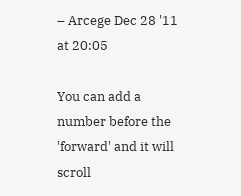– Arcege Dec 28 '11 at 20:05

You can add a number before the 'forward' and it will scroll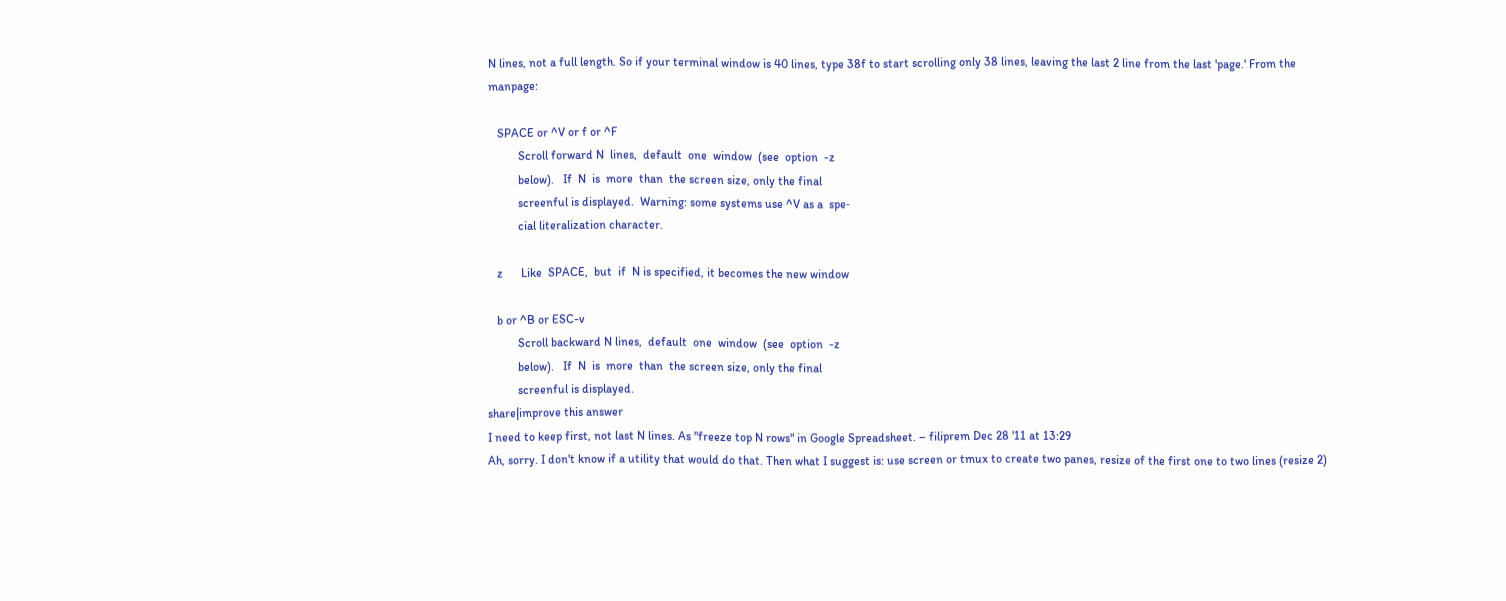N lines, not a full length. So if your terminal window is 40 lines, type 38f to start scrolling only 38 lines, leaving the last 2 line from the last 'page.' From the manpage:

   SPACE or ^V or f or ^F
          Scroll forward N  lines,  default  one  window  (see  option  -z
          below).   If  N  is  more  than  the screen size, only the final
          screenful is displayed.  Warning: some systems use ^V as a  spe‐
          cial literalization character.

   z      Like  SPACE,  but  if  N is specified, it becomes the new window

   b or ^B or ESC-v
          Scroll backward N lines,  default  one  window  (see  option  -z
          below).   If  N  is  more  than  the screen size, only the final
          screenful is displayed.
share|improve this answer
I need to keep first, not last N lines. As "freeze top N rows" in Google Spreadsheet. – filiprem Dec 28 '11 at 13:29
Ah, sorry. I don't know if a utility that would do that. Then what I suggest is: use screen or tmux to create two panes, resize of the first one to two lines (resize 2)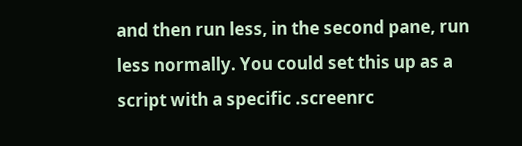and then run less, in the second pane, run less normally. You could set this up as a script with a specific .screenrc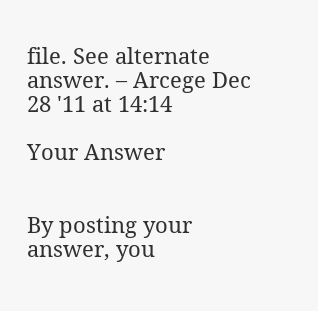file. See alternate answer. – Arcege Dec 28 '11 at 14:14

Your Answer


By posting your answer, you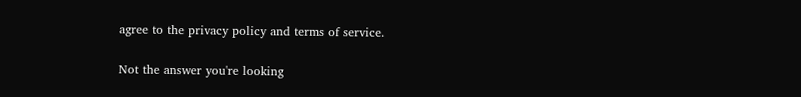agree to the privacy policy and terms of service.

Not the answer you're looking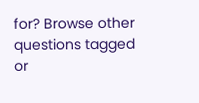for? Browse other questions tagged or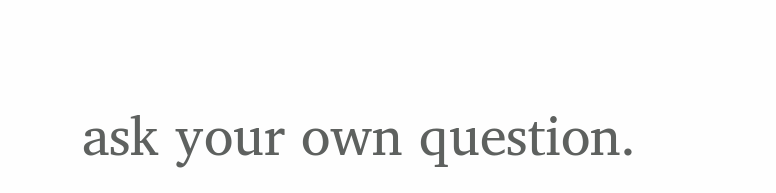ask your own question.